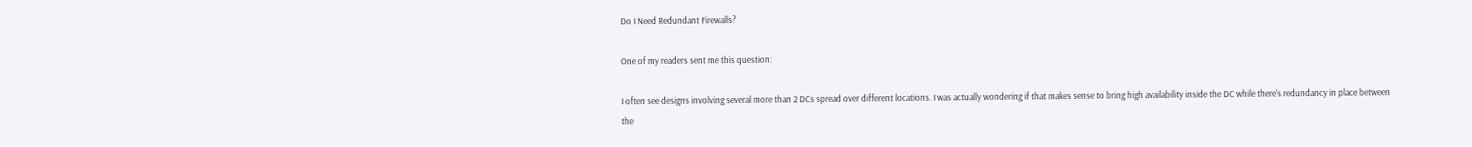Do I Need Redundant Firewalls?

One of my readers sent me this question:

I often see designs involving several more than 2 DCs spread over different locations. I was actually wondering if that makes sense to bring high availability inside the DC while there's redundancy in place between the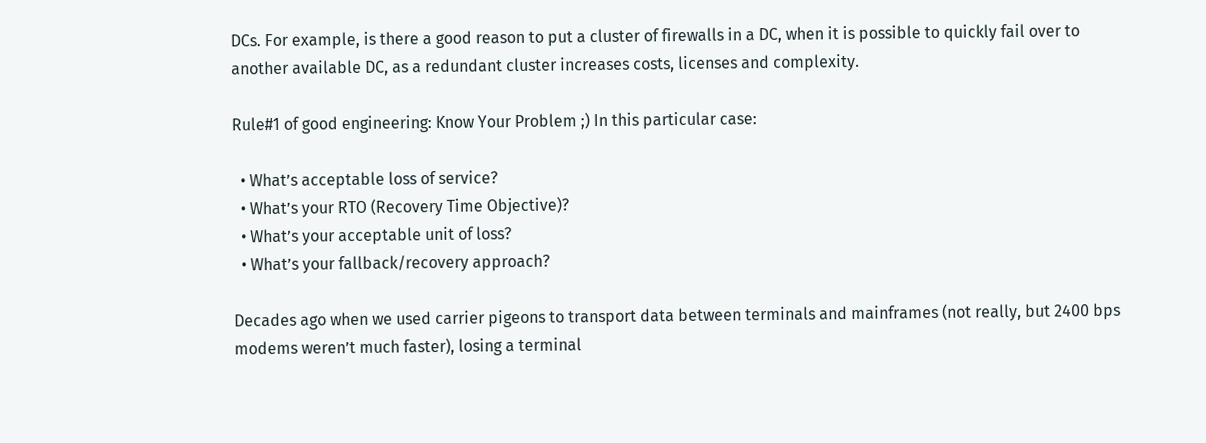DCs. For example, is there a good reason to put a cluster of firewalls in a DC, when it is possible to quickly fail over to another available DC, as a redundant cluster increases costs, licenses and complexity.

Rule#1 of good engineering: Know Your Problem ;) In this particular case:

  • What’s acceptable loss of service?
  • What’s your RTO (Recovery Time Objective)?
  • What’s your acceptable unit of loss?
  • What’s your fallback/recovery approach?

Decades ago when we used carrier pigeons to transport data between terminals and mainframes (not really, but 2400 bps modems weren’t much faster), losing a terminal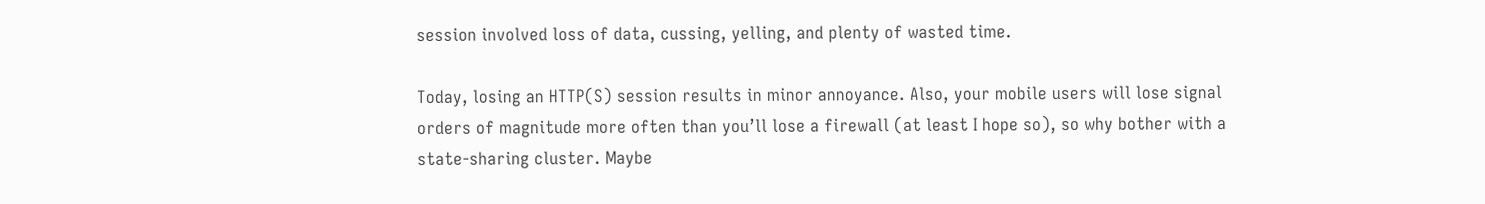session involved loss of data, cussing, yelling, and plenty of wasted time.

Today, losing an HTTP(S) session results in minor annoyance. Also, your mobile users will lose signal orders of magnitude more often than you’ll lose a firewall (at least I hope so), so why bother with a state-sharing cluster. Maybe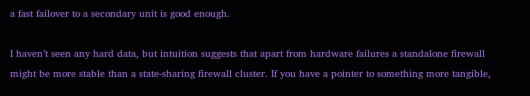a fast failover to a secondary unit is good enough.

I haven’t seen any hard data, but intuition suggests that apart from hardware failures a standalone firewall might be more stable than a state-sharing firewall cluster. If you have a pointer to something more tangible,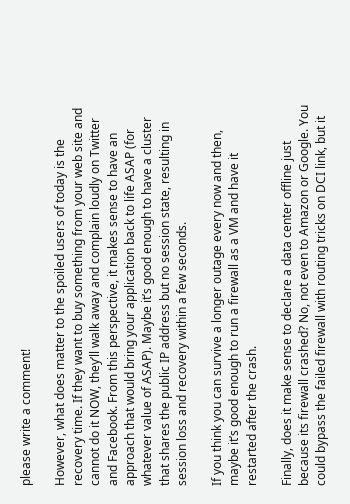please write a comment!

However, what does matter to the spoiled users of today is the recovery time. If they want to buy something from your web site and cannot do it NOW, they’ll walk away and complain loudly on Twitter and Facebook. From this perspective, it makes sense to have an approach that would bring your application back to life ASAP (for whatever value of ASAP). Maybe it’s good enough to have a cluster that shares the public IP address but no session state, resulting in session loss and recovery within a few seconds.

If you think you can survive a longer outage every now and then, maybe it’s good enough to run a firewall as a VM and have it restarted after the crash.

Finally, does it make sense to declare a data center offline just because its firewall crashed? No, not even to Amazon or Google. You could bypass the failed firewall with routing tricks on DCI link, but it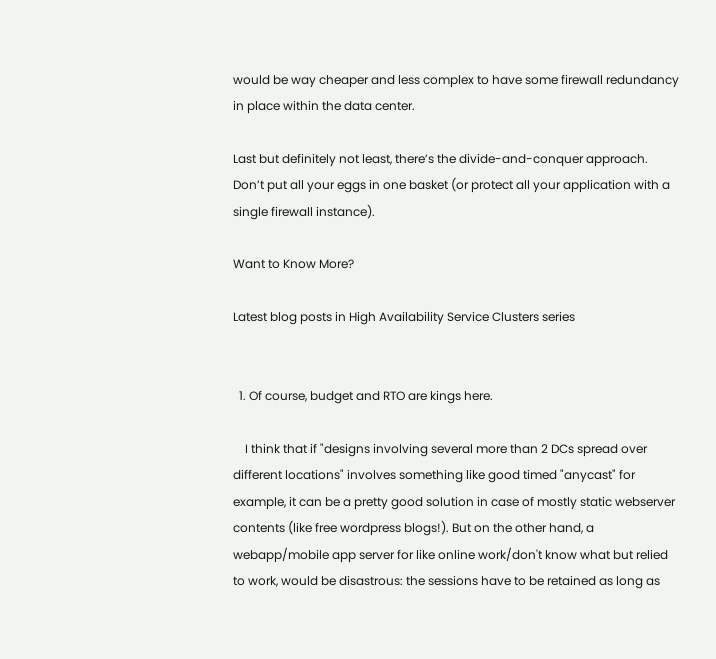would be way cheaper and less complex to have some firewall redundancy in place within the data center.

Last but definitely not least, there’s the divide-and-conquer approach. Don’t put all your eggs in one basket (or protect all your application with a single firewall instance).

Want to Know More?

Latest blog posts in High Availability Service Clusters series


  1. Of course, budget and RTO are kings here.

    I think that if "designs involving several more than 2 DCs spread over different locations" involves something like good timed "anycast" for example, it can be a pretty good solution in case of mostly static webserver contents (like free wordpress blogs!). But on the other hand, a webapp/mobile app server for like online work/don't know what but relied to work, would be disastrous: the sessions have to be retained as long as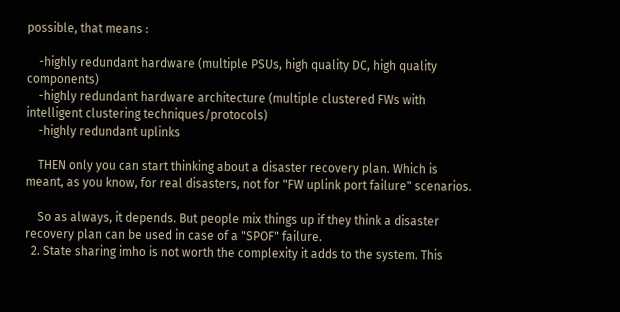possible, that means :

    -highly redundant hardware (multiple PSUs, high quality DC, high quality components)
    -highly redundant hardware architecture (multiple clustered FWs with intelligent clustering techniques/protocols)
    -highly redundant uplinks

    THEN only you can start thinking about a disaster recovery plan. Which is meant, as you know, for real disasters, not for "FW uplink port failure" scenarios.

    So as always, it depends. But people mix things up if they think a disaster recovery plan can be used in case of a "SPOF" failure.
  2. State sharing imho is not worth the complexity it adds to the system. This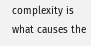complexity is what causes the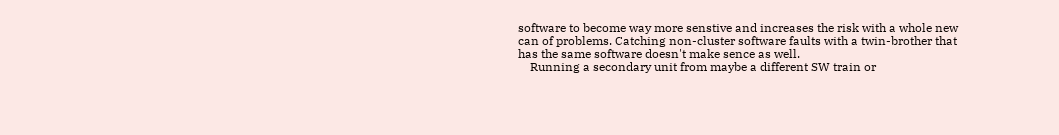software to become way more senstive and increases the risk with a whole new can of problems. Catching non-cluster software faults with a twin-brother that has the same software doesn't make sence as well.
    Running a secondary unit from maybe a different SW train or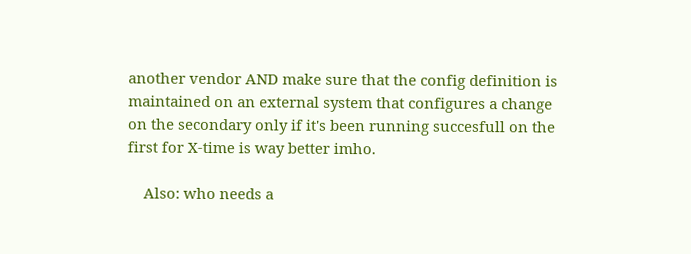another vendor AND make sure that the config definition is maintained on an external system that configures a change on the secondary only if it's been running succesfull on the first for X-time is way better imho.

    Also: who needs a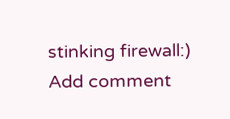stinking firewall:)
Add comment